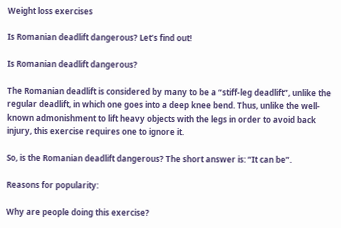Weight loss exercises

Is Romanian deadlift dangerous? Let’s find out!

Is Romanian deadlift dangerous?

The Romanian deadlift is considered by many to be a “stiff-leg deadlift”, unlike the regular deadlift, in which one goes into a deep knee bend. Thus, unlike the well-known admonishment to lift heavy objects with the legs in order to avoid back injury, this exercise requires one to ignore it.

So, is the Romanian deadlift dangerous? The short answer is: “It can be”.

Reasons for popularity:

Why are people doing this exercise?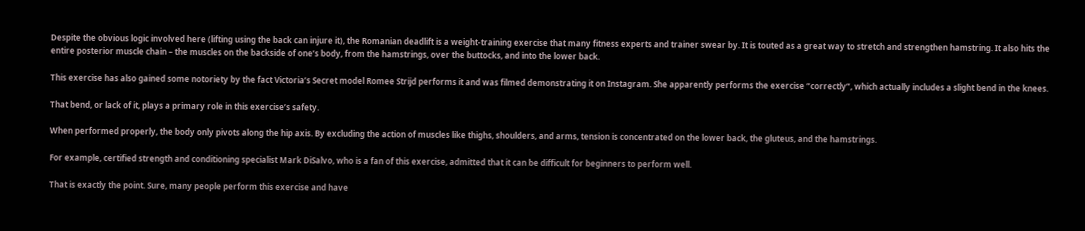Despite the obvious logic involved here (lifting using the back can injure it), the Romanian deadlift is a weight-training exercise that many fitness experts and trainer swear by. It is touted as a great way to stretch and strengthen hamstring. It also hits the entire posterior muscle chain – the muscles on the backside of one’s body, from the hamstrings, over the buttocks, and into the lower back.

This exercise has also gained some notoriety by the fact Victoria’s Secret model Romee Strijd performs it and was filmed demonstrating it on Instagram. She apparently performs the exercise “correctly”, which actually includes a slight bend in the knees.

That bend, or lack of it, plays a primary role in this exercise’s safety.

When performed properly, the body only pivots along the hip axis. By excluding the action of muscles like thighs, shoulders, and arms, tension is concentrated on the lower back, the gluteus, and the hamstrings.

For example, certified strength and conditioning specialist Mark DiSalvo, who is a fan of this exercise, admitted that it can be difficult for beginners to perform well.

That is exactly the point. Sure, many people perform this exercise and have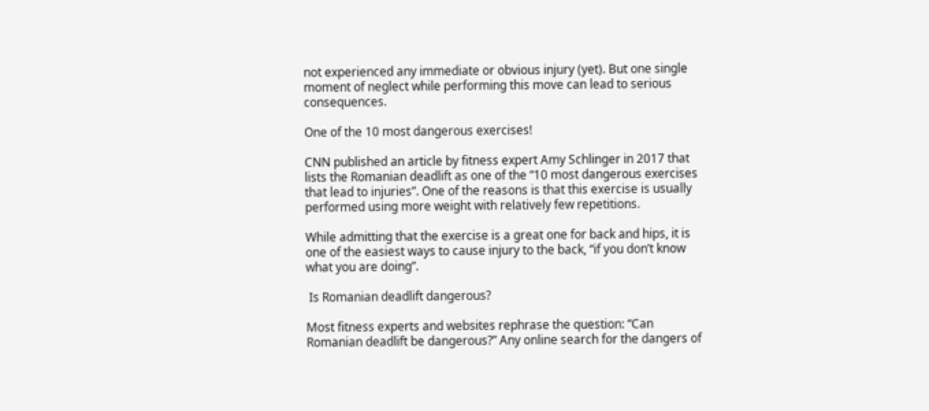not experienced any immediate or obvious injury (yet). But one single moment of neglect while performing this move can lead to serious consequences.

One of the 10 most dangerous exercises!

CNN published an article by fitness expert Amy Schlinger in 2017 that lists the Romanian deadlift as one of the “10 most dangerous exercises that lead to injuries”. One of the reasons is that this exercise is usually performed using more weight with relatively few repetitions.

While admitting that the exercise is a great one for back and hips, it is one of the easiest ways to cause injury to the back, “if you don’t know what you are doing”.

 Is Romanian deadlift dangerous?

Most fitness experts and websites rephrase the question: “Can Romanian deadlift be dangerous?” Any online search for the dangers of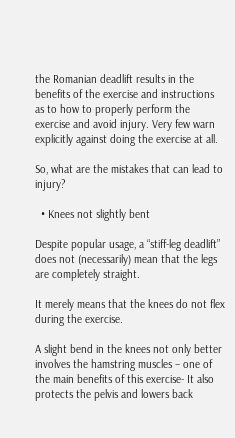the Romanian deadlift results in the benefits of the exercise and instructions as to how to properly perform the exercise and avoid injury. Very few warn explicitly against doing the exercise at all.

So, what are the mistakes that can lead to injury?

  • Knees not slightly bent

Despite popular usage, a “stiff-leg deadlift” does not (necessarily) mean that the legs are completely straight.

It merely means that the knees do not flex during the exercise.

A slight bend in the knees not only better involves the hamstring muscles – one of the main benefits of this exercise- It also protects the pelvis and lowers back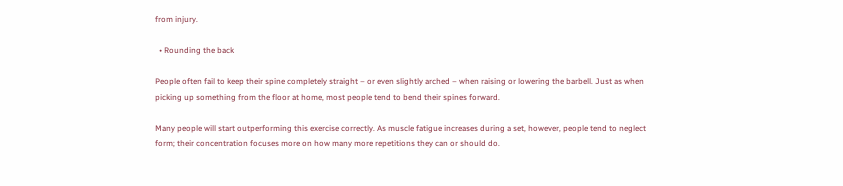from injury.

  • Rounding the back

People often fail to keep their spine completely straight – or even slightly arched – when raising or lowering the barbell. Just as when picking up something from the floor at home, most people tend to bend their spines forward.

Many people will start outperforming this exercise correctly. As muscle fatigue increases during a set, however, people tend to neglect form; their concentration focuses more on how many more repetitions they can or should do.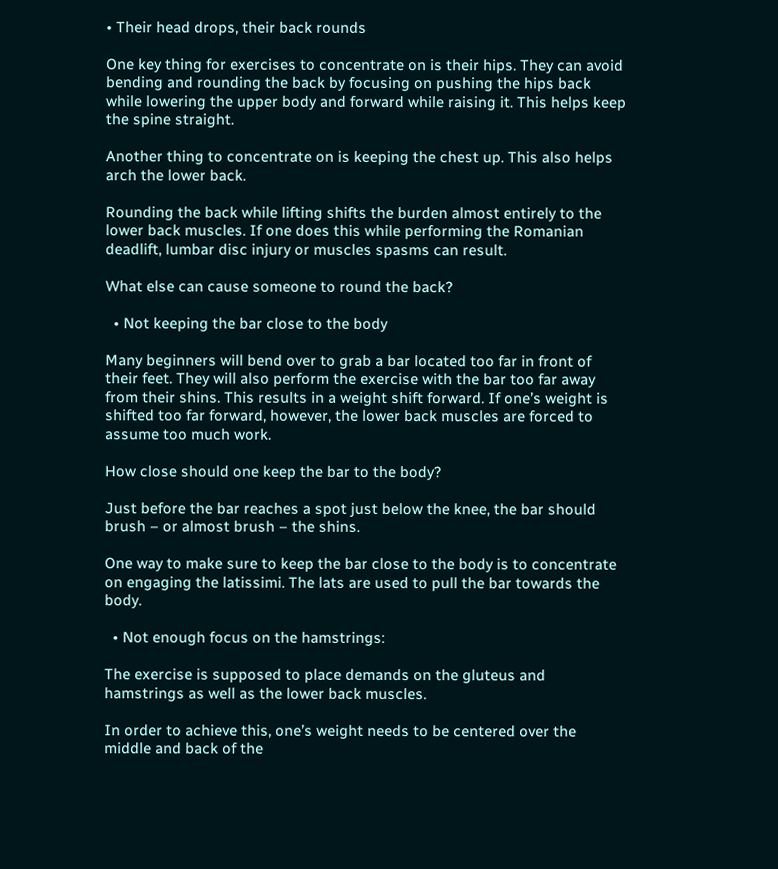• Their head drops, their back rounds

One key thing for exercises to concentrate on is their hips. They can avoid bending and rounding the back by focusing on pushing the hips back while lowering the upper body and forward while raising it. This helps keep the spine straight.

Another thing to concentrate on is keeping the chest up. This also helps arch the lower back.

Rounding the back while lifting shifts the burden almost entirely to the lower back muscles. If one does this while performing the Romanian deadlift, lumbar disc injury or muscles spasms can result.

What else can cause someone to round the back?

  • Not keeping the bar close to the body

Many beginners will bend over to grab a bar located too far in front of their feet. They will also perform the exercise with the bar too far away from their shins. This results in a weight shift forward. If one’s weight is shifted too far forward, however, the lower back muscles are forced to assume too much work.

How close should one keep the bar to the body?

Just before the bar reaches a spot just below the knee, the bar should brush – or almost brush – the shins.

One way to make sure to keep the bar close to the body is to concentrate on engaging the latissimi. The lats are used to pull the bar towards the body.

  • Not enough focus on the hamstrings:

The exercise is supposed to place demands on the gluteus and hamstrings as well as the lower back muscles.

In order to achieve this, one’s weight needs to be centered over the middle and back of the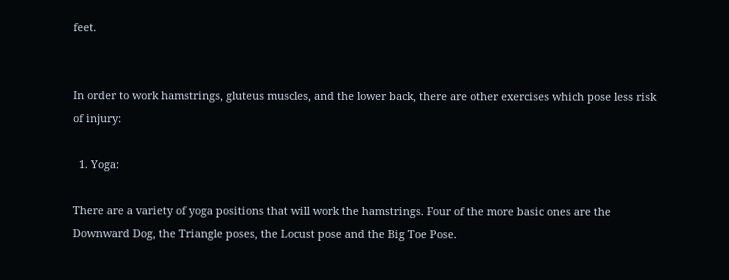feet.


In order to work hamstrings, gluteus muscles, and the lower back, there are other exercises which pose less risk of injury:

  1. Yoga:

There are a variety of yoga positions that will work the hamstrings. Four of the more basic ones are the Downward Dog, the Triangle poses, the Locust pose and the Big Toe Pose.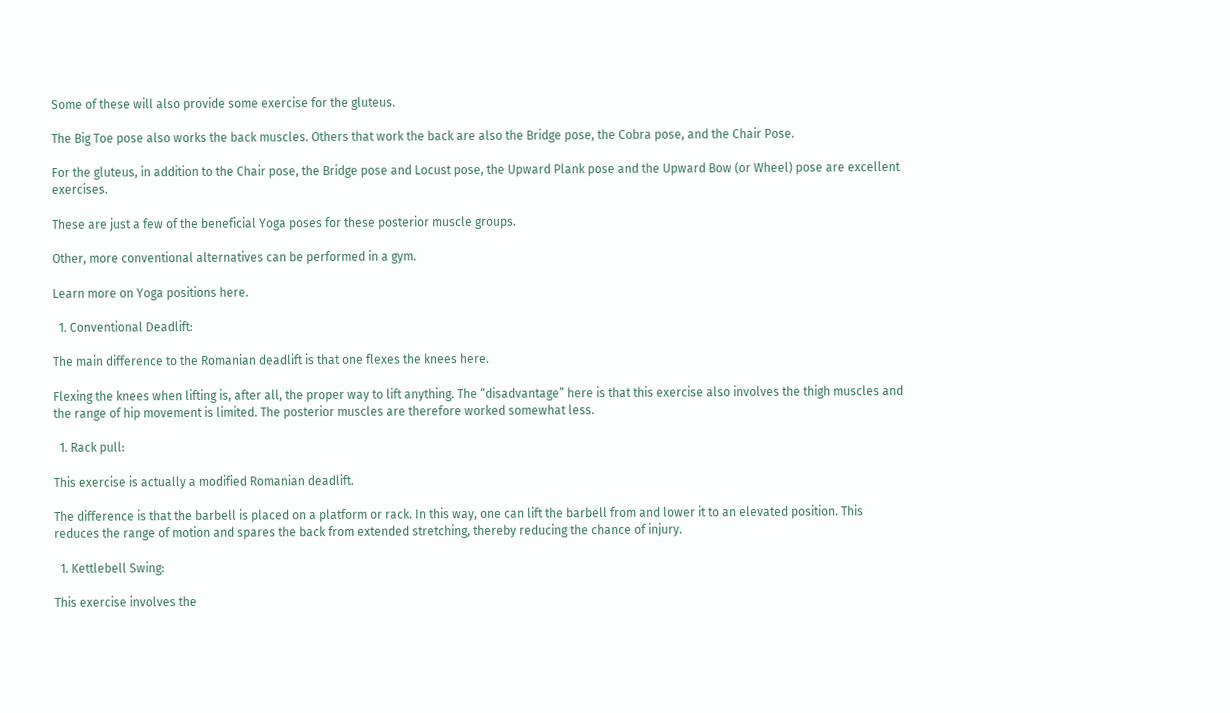Some of these will also provide some exercise for the gluteus.

The Big Toe pose also works the back muscles. Others that work the back are also the Bridge pose, the Cobra pose, and the Chair Pose.

For the gluteus, in addition to the Chair pose, the Bridge pose and Locust pose, the Upward Plank pose and the Upward Bow (or Wheel) pose are excellent exercises.

These are just a few of the beneficial Yoga poses for these posterior muscle groups.

Other, more conventional alternatives can be performed in a gym.

Learn more on Yoga positions here.

  1. Conventional Deadlift:

The main difference to the Romanian deadlift is that one flexes the knees here.

Flexing the knees when lifting is, after all, the proper way to lift anything. The “disadvantage” here is that this exercise also involves the thigh muscles and the range of hip movement is limited. The posterior muscles are therefore worked somewhat less.

  1. Rack pull:

This exercise is actually a modified Romanian deadlift.

The difference is that the barbell is placed on a platform or rack. In this way, one can lift the barbell from and lower it to an elevated position. This reduces the range of motion and spares the back from extended stretching, thereby reducing the chance of injury.

  1. Kettlebell Swing:

This exercise involves the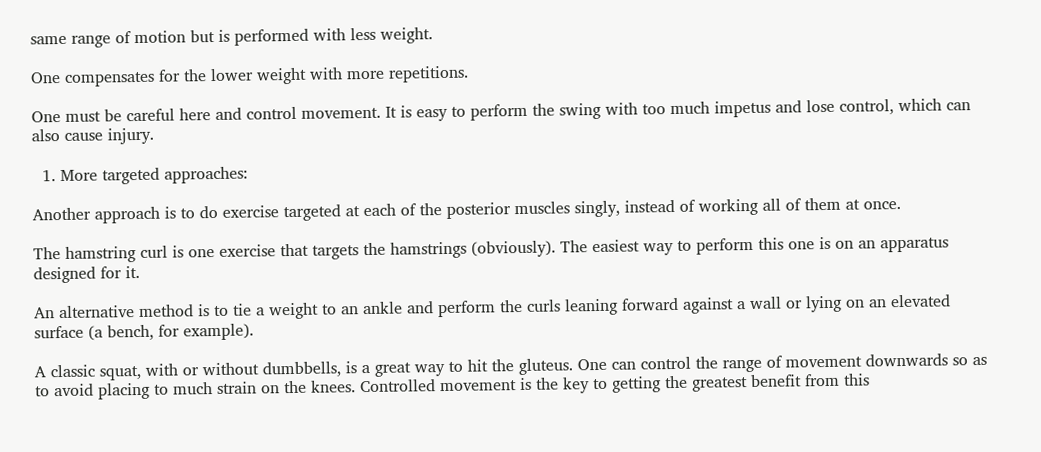same range of motion but is performed with less weight.

One compensates for the lower weight with more repetitions.

One must be careful here and control movement. It is easy to perform the swing with too much impetus and lose control, which can also cause injury.

  1. More targeted approaches:

Another approach is to do exercise targeted at each of the posterior muscles singly, instead of working all of them at once.

The hamstring curl is one exercise that targets the hamstrings (obviously). The easiest way to perform this one is on an apparatus designed for it.

An alternative method is to tie a weight to an ankle and perform the curls leaning forward against a wall or lying on an elevated surface (a bench, for example).

A classic squat, with or without dumbbells, is a great way to hit the gluteus. One can control the range of movement downwards so as to avoid placing to much strain on the knees. Controlled movement is the key to getting the greatest benefit from this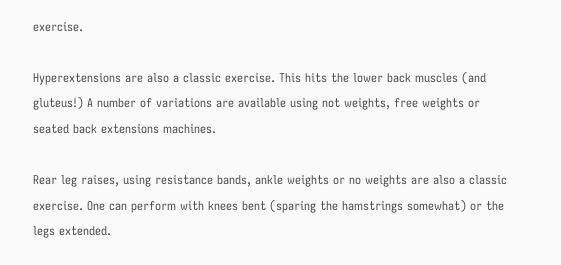exercise.

Hyperextensions are also a classic exercise. This hits the lower back muscles (and gluteus!) A number of variations are available using not weights, free weights or seated back extensions machines.

Rear leg raises, using resistance bands, ankle weights or no weights are also a classic exercise. One can perform with knees bent (sparing the hamstrings somewhat) or the legs extended.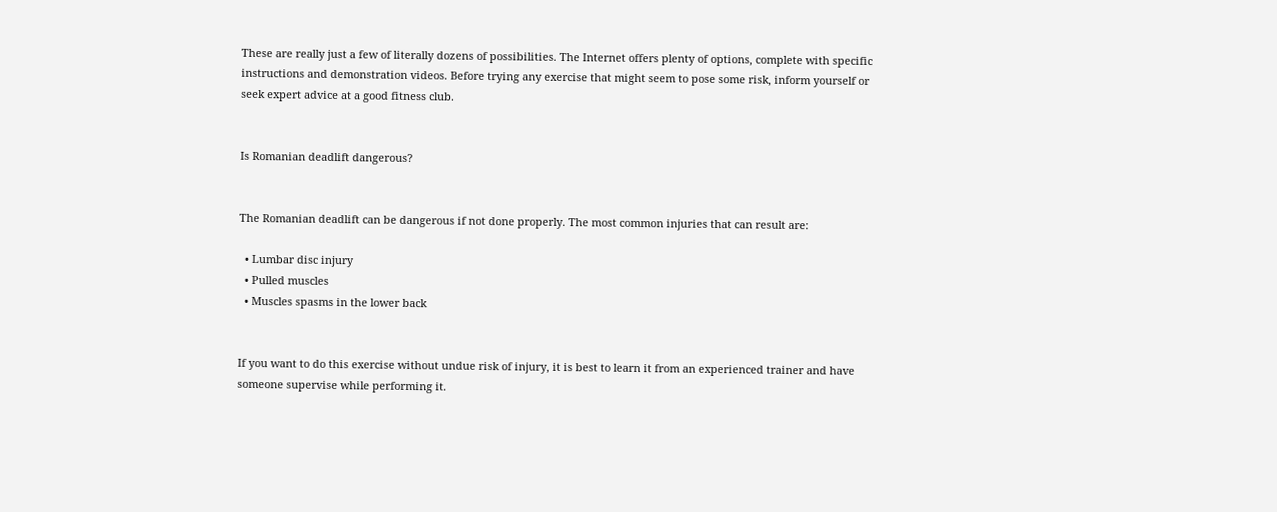These are really just a few of literally dozens of possibilities. The Internet offers plenty of options, complete with specific instructions and demonstration videos. Before trying any exercise that might seem to pose some risk, inform yourself or seek expert advice at a good fitness club.


Is Romanian deadlift dangerous?


The Romanian deadlift can be dangerous if not done properly. The most common injuries that can result are:

  • Lumbar disc injury
  • Pulled muscles
  • Muscles spasms in the lower back


If you want to do this exercise without undue risk of injury, it is best to learn it from an experienced trainer and have someone supervise while performing it.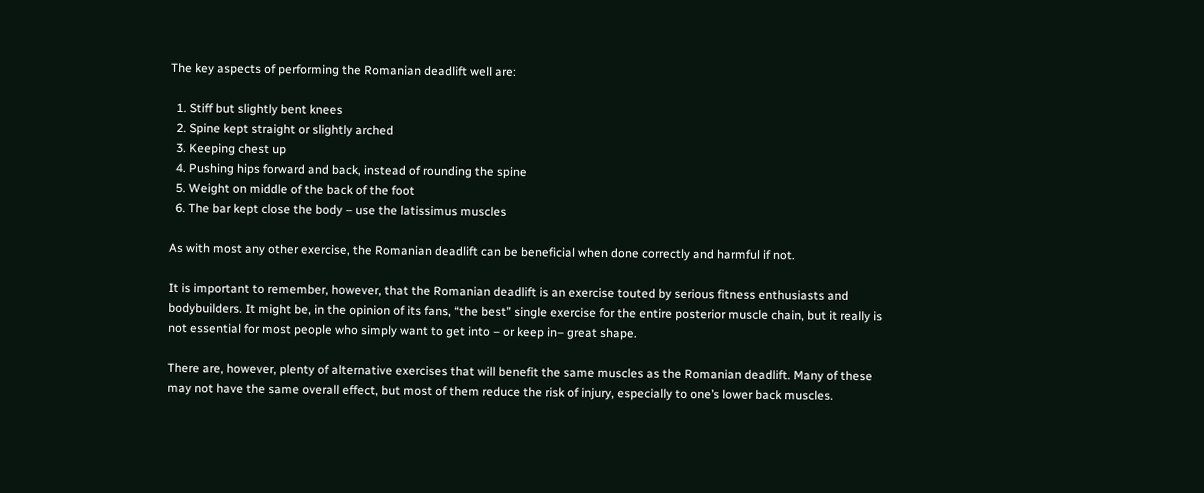The key aspects of performing the Romanian deadlift well are:

  1. Stiff but slightly bent knees
  2. Spine kept straight or slightly arched
  3. Keeping chest up
  4. Pushing hips forward and back, instead of rounding the spine
  5. Weight on middle of the back of the foot
  6. The bar kept close the body – use the latissimus muscles

As with most any other exercise, the Romanian deadlift can be beneficial when done correctly and harmful if not.

It is important to remember, however, that the Romanian deadlift is an exercise touted by serious fitness enthusiasts and bodybuilders. It might be, in the opinion of its fans, “the best” single exercise for the entire posterior muscle chain, but it really is not essential for most people who simply want to get into – or keep in– great shape.

There are, however, plenty of alternative exercises that will benefit the same muscles as the Romanian deadlift. Many of these may not have the same overall effect, but most of them reduce the risk of injury, especially to one’s lower back muscles.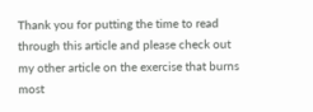Thank you for putting the time to read through this article and please check out my other article on the exercise that burns most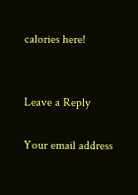calories here!


Leave a Reply

Your email address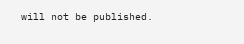will not be published.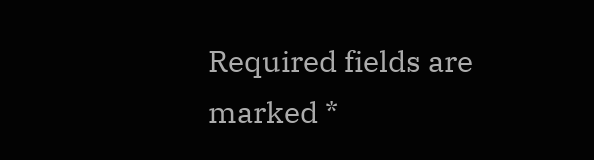Required fields are marked *